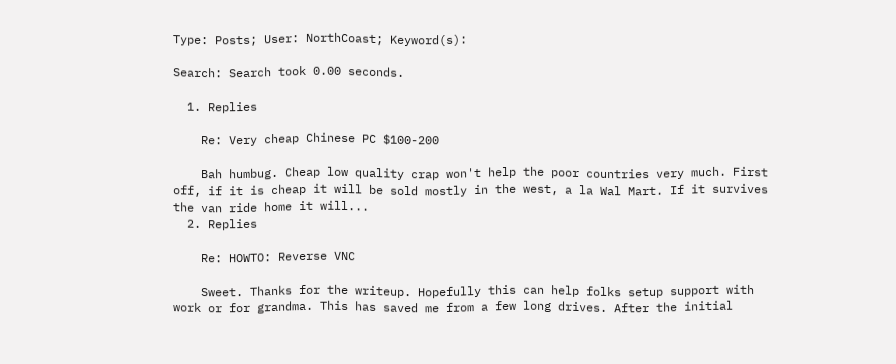Type: Posts; User: NorthCoast; Keyword(s):

Search: Search took 0.00 seconds.

  1. Replies

    Re: Very cheap Chinese PC $100-200

    Bah humbug. Cheap low quality crap won't help the poor countries very much. First off, if it is cheap it will be sold mostly in the west, a la Wal Mart. If it survives the van ride home it will...
  2. Replies

    Re: HOWTO: Reverse VNC

    Sweet. Thanks for the writeup. Hopefully this can help folks setup support with work or for grandma. This has saved me from a few long drives. After the initial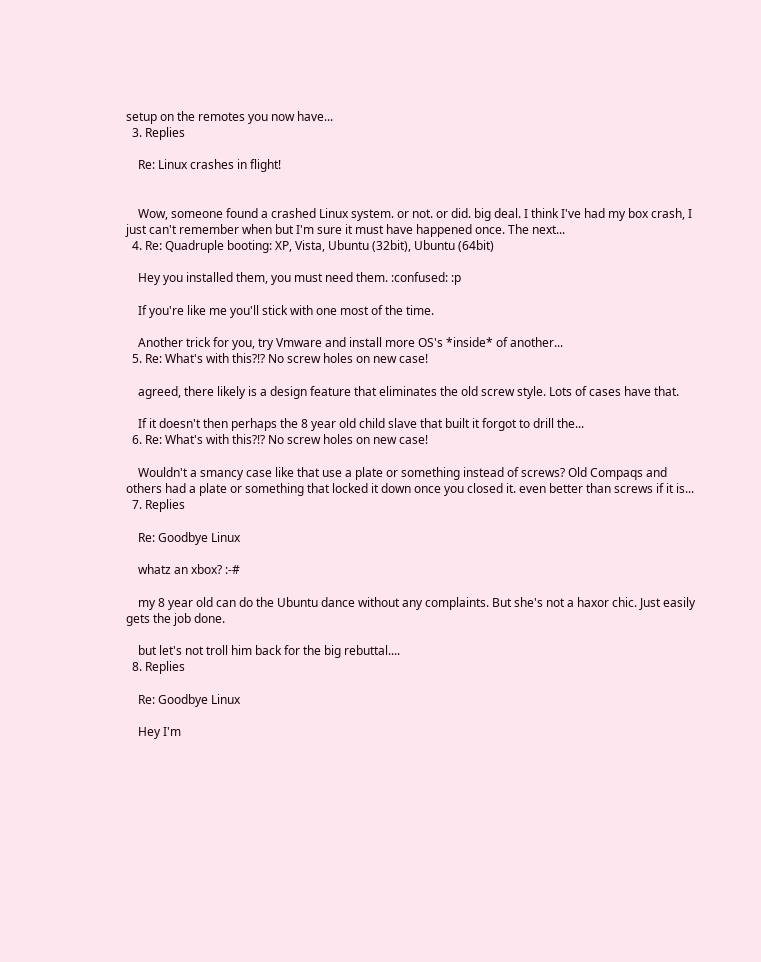setup on the remotes you now have...
  3. Replies

    Re: Linux crashes in flight!


    Wow, someone found a crashed Linux system. or not. or did. big deal. I think I've had my box crash, I just can't remember when but I'm sure it must have happened once. The next...
  4. Re: Quadruple booting: XP, Vista, Ubuntu (32bit), Ubuntu (64bit)

    Hey you installed them, you must need them. :confused: :p

    If you're like me you'll stick with one most of the time.

    Another trick for you, try Vmware and install more OS's *inside* of another...
  5. Re: What's with this?!? No screw holes on new case!

    agreed, there likely is a design feature that eliminates the old screw style. Lots of cases have that.

    If it doesn't then perhaps the 8 year old child slave that built it forgot to drill the...
  6. Re: What's with this?!? No screw holes on new case!

    Wouldn't a smancy case like that use a plate or something instead of screws? Old Compaqs and others had a plate or something that locked it down once you closed it. even better than screws if it is...
  7. Replies

    Re: Goodbye Linux

    whatz an xbox? :-#

    my 8 year old can do the Ubuntu dance without any complaints. But she's not a haxor chic. Just easily gets the job done.

    but let's not troll him back for the big rebuttal....
  8. Replies

    Re: Goodbye Linux

    Hey I'm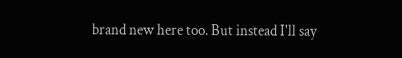brand new here too. But instead I'll say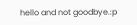hello and not goodbye.:p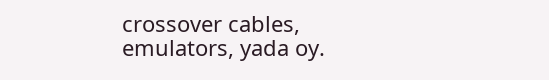crossover cables, emulators, yada oy.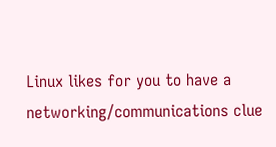Linux likes for you to have a networking/communications clue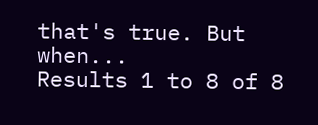that's true. But when...
Results 1 to 8 of 8